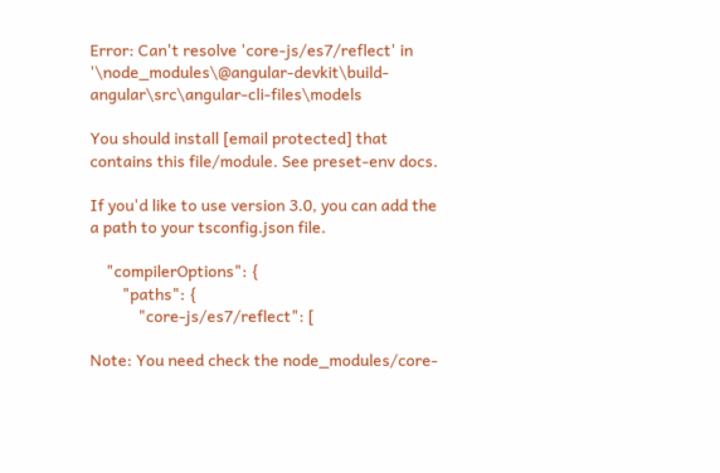Error: Can't resolve 'core-js/es7/reflect' in '\node_modules\@angular-devkit\build-angular\src\angular-cli-files\models

You should install [email protected] that contains this file/module. See preset-env docs.

If you'd like to use version 3.0, you can add the a path to your tsconfig.json file.

    "compilerOptions": {
        "paths": {
            "core-js/es7/reflect": [

Note: You need check the node_modules/core-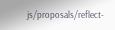js/proposals/reflect-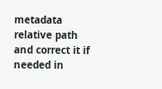metadata relative path and correct it if needed in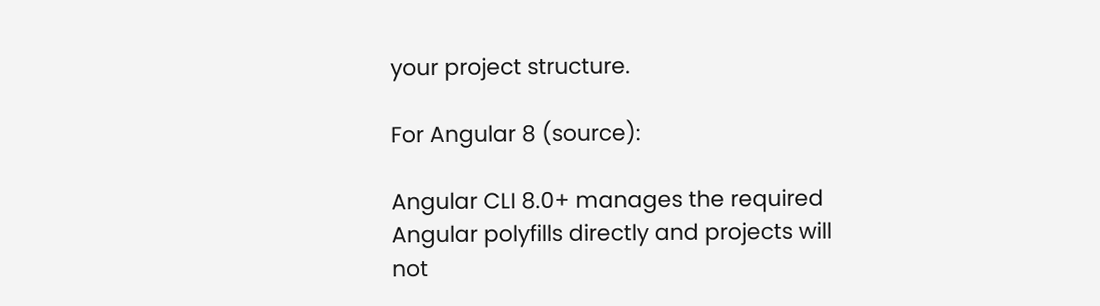your project structure.

For Angular 8 (source):

Angular CLI 8.0+ manages the required Angular polyfills directly and projects will not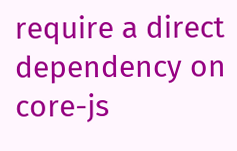require a direct dependency on core-js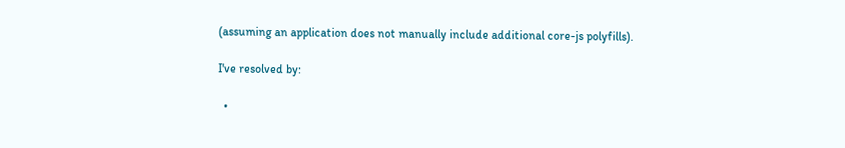(assuming an application does not manually include additional core-js polyfills).

I've resolved by:

  •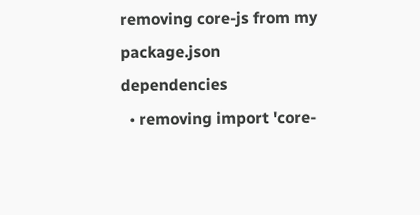removing core-js from my package.json dependencies
  • removing import 'core-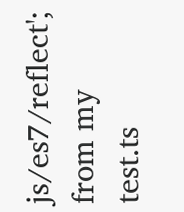js/es7/reflect'; from my test.ts